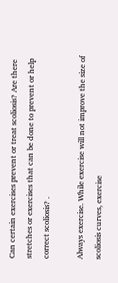Can certain exercises prevent or treat scoliosis? Are there stretches or exercises that can be done to prevent or help correct scoliosis? .

Always exercise. While exercise will not improve the size of scoliosis curves, exercise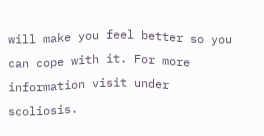will make you feel better so you can cope with it. For more information visit under scoliosis.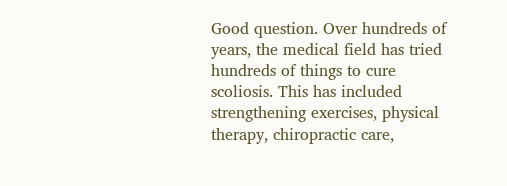Good question. Over hundreds of years, the medical field has tried hundreds of things to cure scoliosis. This has included strengthening exercises, physical therapy, chiropractic care,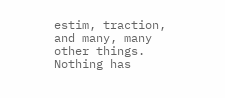estim, traction, and many, many other things. Nothing has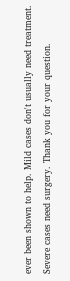ever been shown to help. Mild cases don't usually need treatment. Severe cases need surgery. Thank you for your question.